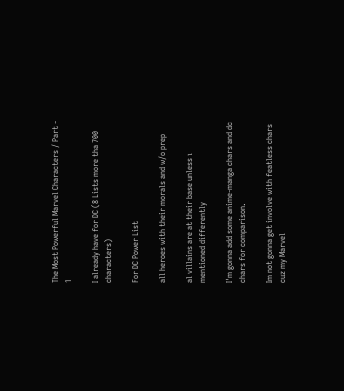The Most Powerful Marvel Characters / Part - 1

I already have for DC (8 Lists more tha 700 characters)

For DC Power List

all heroes with their morals and w/o prep

al villains are at their base unless ı mentioned differently

I'm gonna add some anime-manga chars and dc chars for comparison.

Im not gonna get involve with featless chars cuz my Marvel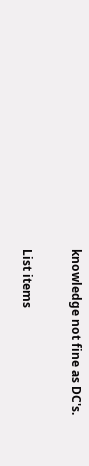knowledge not fine as DC's.

List items